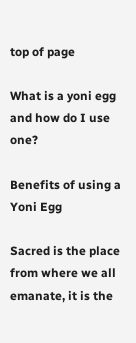top of page

What is a yoni egg and how do I use one?

Benefits of using a Yoni Egg

Sacred is the place from where we all emanate, it is the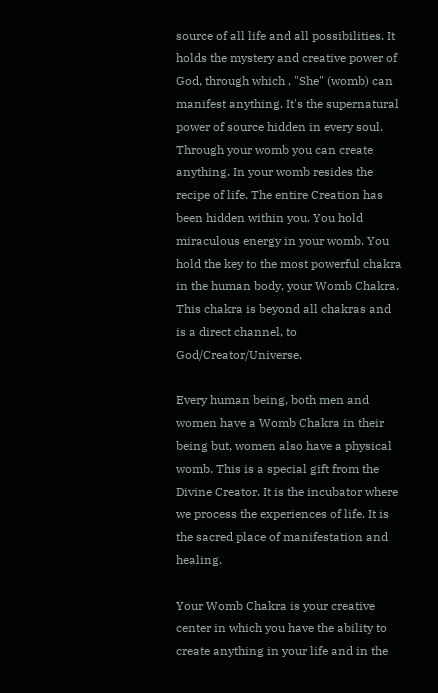source of all life and all possibilities. It holds the mystery and creative power of God, through which , "She" (womb) can manifest anything. It's the supernatural power of source hidden in every soul. Through your womb you can create anything. In your womb resides the recipe of life. The entire Creation has been hidden within you. You hold miraculous energy in your womb. You hold the key to the most powerful chakra in the human body, your Womb Chakra. This chakra is beyond all chakras and is a direct channel, to God/Creator/Universe.

Every human being, both men and women have a Womb Chakra in their being but, women also have a physical womb. This is a special gift from the Divine Creator. It is the incubator where we process the experiences of life. It is the sacred place of manifestation and healing.

Your Womb Chakra is your creative center in which you have the ability to create anything in your life and in the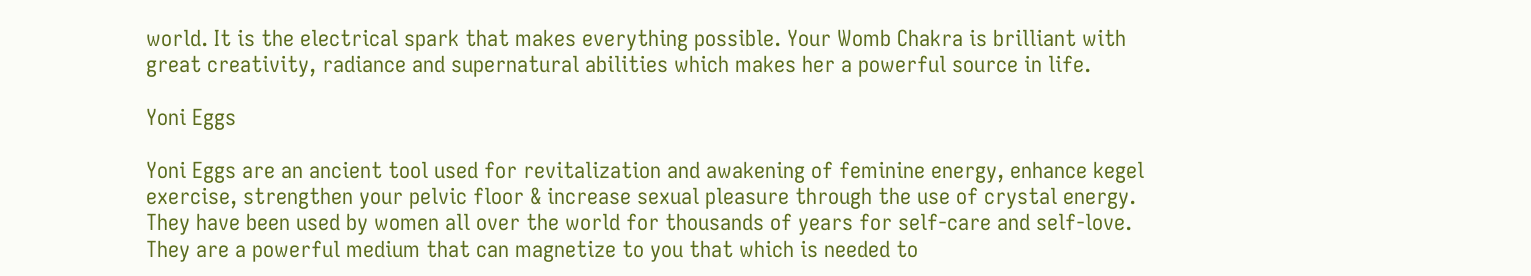world. It is the electrical spark that makes everything possible. Your Womb Chakra is brilliant with great creativity, radiance and supernatural abilities which makes her a powerful source in life.

Yoni Eggs

Yoni Eggs are an ancient tool used for revitalization and awakening of feminine energy, enhance kegel exercise, strengthen your pelvic floor & increase sexual pleasure through the use of crystal energy. They have been used by women all over the world for thousands of years for self-care and self-love. They are a powerful medium that can magnetize to you that which is needed to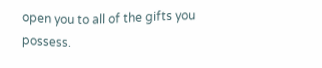open you to all of the gifts you possess.